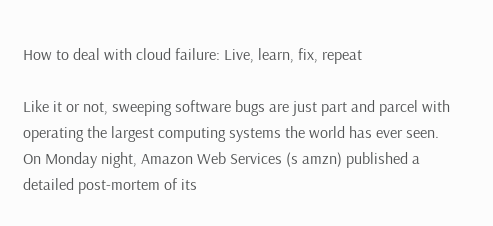How to deal with cloud failure: Live, learn, fix, repeat

Like it or not, sweeping software bugs are just part and parcel with operating the largest computing systems the world has ever seen. On Monday night, Amazon Web Services (s amzn) published a detailed post-mortem of its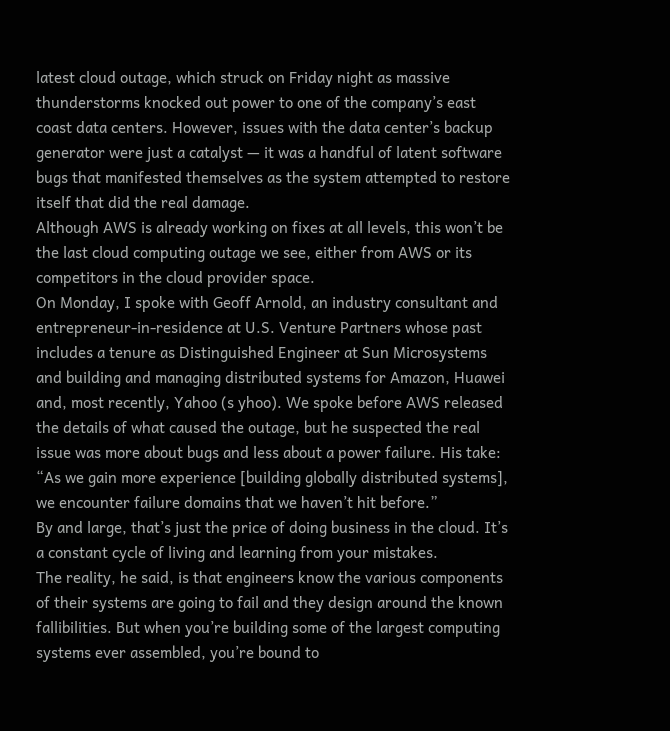latest cloud outage, which struck on Friday night as massive thunderstorms knocked out power to one of the company’s east coast data centers. However, issues with the data center’s backup generator were just a catalyst — it was a handful of latent software bugs that manifested themselves as the system attempted to restore itself that did the real damage.
Although AWS is already working on fixes at all levels, this won’t be the last cloud computing outage we see, either from AWS or its competitors in the cloud provider space.
On Monday, I spoke with Geoff Arnold, an industry consultant and entrepreneur-in-residence at U.S. Venture Partners whose past includes a tenure as Distinguished Engineer at Sun Microsystems and building and managing distributed systems for Amazon, Huawei and, most recently, Yahoo (s yhoo). We spoke before AWS released the details of what caused the outage, but he suspected the real issue was more about bugs and less about a power failure. His take: “As we gain more experience [building globally distributed systems], we encounter failure domains that we haven’t hit before.”
By and large, that’s just the price of doing business in the cloud. It’s a constant cycle of living and learning from your mistakes.
The reality, he said, is that engineers know the various components of their systems are going to fail and they design around the known fallibilities. But when you’re building some of the largest computing systems ever assembled, you’re bound to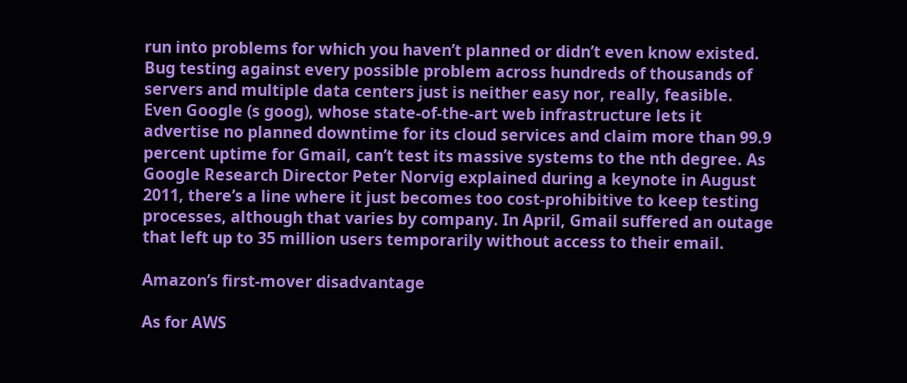run into problems for which you haven’t planned or didn’t even know existed. Bug testing against every possible problem across hundreds of thousands of servers and multiple data centers just is neither easy nor, really, feasible.
Even Google (s goog), whose state-of-the-art web infrastructure lets it advertise no planned downtime for its cloud services and claim more than 99.9 percent uptime for Gmail, can’t test its massive systems to the nth degree. As Google Research Director Peter Norvig explained during a keynote in August 2011, there’s a line where it just becomes too cost-prohibitive to keep testing processes, although that varies by company. In April, Gmail suffered an outage that left up to 35 million users temporarily without access to their email.

Amazon’s first-mover disadvantage

As for AWS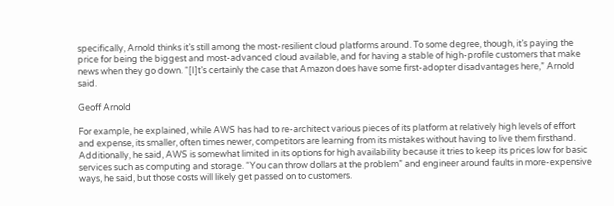specifically, Arnold thinks it’s still among the most-resilient cloud platforms around. To some degree, though, it’s paying the price for being the biggest and most-advanced cloud available, and for having a stable of high-profile customers that make news when they go down. “[I]t’s certainly the case that Amazon does have some first-adopter disadvantages here,” Arnold said.

Geoff Arnold

For example, he explained, while AWS has had to re-architect various pieces of its platform at relatively high levels of effort and expense, its smaller, often times newer, competitors are learning from its mistakes without having to live them firsthand. Additionally, he said, AWS is somewhat limited in its options for high availability because it tries to keep its prices low for basic services such as computing and storage. “You can throw dollars at the problem” and engineer around faults in more-expensive ways, he said, but those costs will likely get passed on to customers.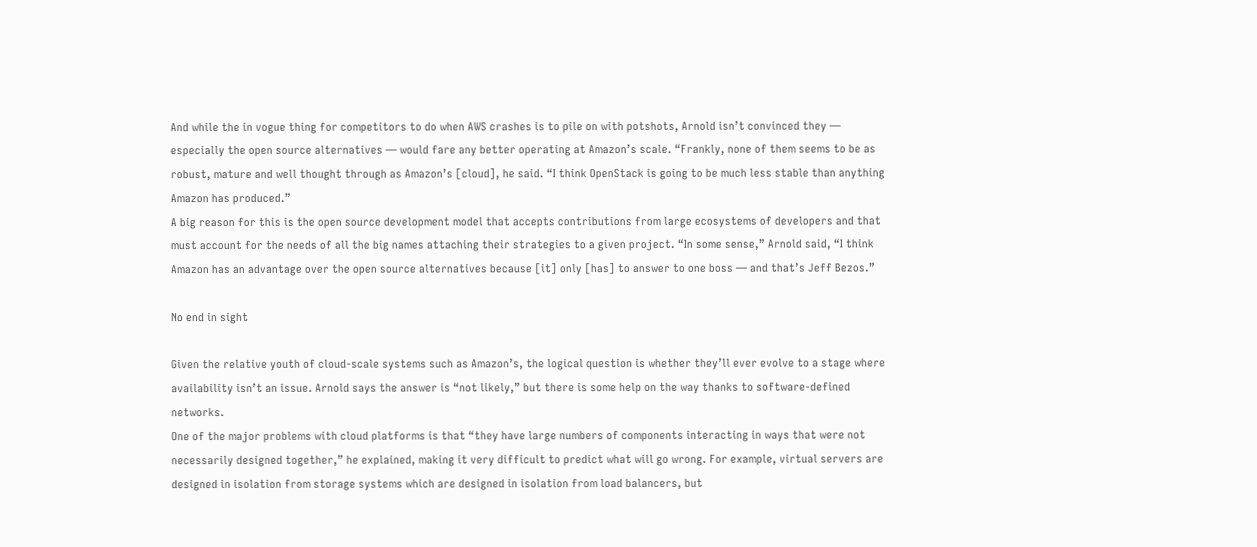And while the in vogue thing for competitors to do when AWS crashes is to pile on with potshots, Arnold isn’t convinced they — especially the open source alternatives — would fare any better operating at Amazon’s scale. “Frankly, none of them seems to be as robust, mature and well thought through as Amazon’s [cloud], he said. “I think OpenStack is going to be much less stable than anything Amazon has produced.”
A big reason for this is the open source development model that accepts contributions from large ecosystems of developers and that must account for the needs of all the big names attaching their strategies to a given project. “In some sense,” Arnold said, “I think Amazon has an advantage over the open source alternatives because [it] only [has] to answer to one boss — and that’s Jeff Bezos.”

No end in sight

Given the relative youth of cloud-scale systems such as Amazon’s, the logical question is whether they’ll ever evolve to a stage where availability isn’t an issue. Arnold says the answer is “not likely,” but there is some help on the way thanks to software-defined networks.
One of the major problems with cloud platforms is that “they have large numbers of components interacting in ways that were not necessarily designed together,” he explained, making it very difficult to predict what will go wrong. For example, virtual servers are designed in isolation from storage systems which are designed in isolation from load balancers, but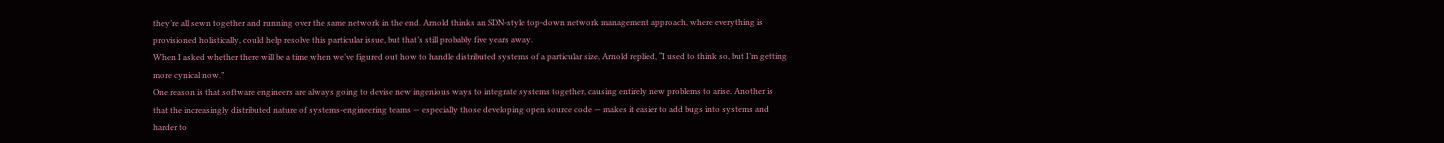they’re all sewn together and running over the same network in the end. Arnold thinks an SDN-style top-down network management approach, where everything is provisioned holistically, could help resolve this particular issue, but that’s still probably five years away.
When I asked whether there will be a time when we’ve figured out how to handle distributed systems of a particular size, Arnold replied, “I used to think so, but I’m getting more cynical now.”
One reason is that software engineers are always going to devise new ingenious ways to integrate systems together, causing entirely new problems to arise. Another is that the increasingly distributed nature of systems-engineering teams — especially those developing open source code — makes it easier to add bugs into systems and harder to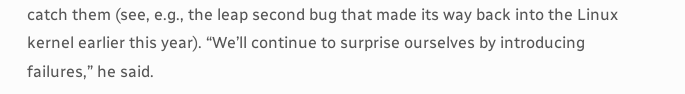catch them (see, e.g., the leap second bug that made its way back into the Linux kernel earlier this year). “We’ll continue to surprise ourselves by introducing failures,” he said.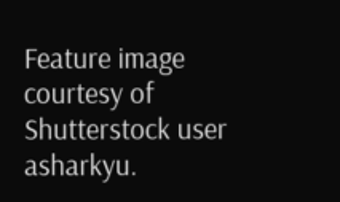Feature image courtesy of Shutterstock user asharkyu.